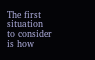The first situation to consider is how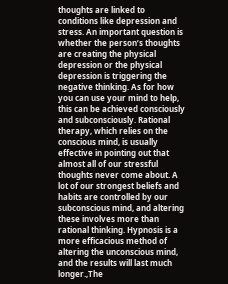thoughts are linked to conditions like depression and stress. An important question is whether the person’s thoughts are creating the physical depression or the physical depression is triggering the negative thinking. As for how you can use your mind to help, this can be achieved consciously and subconsciously. Rational therapy, which relies on the conscious mind, is usually effective in pointing out that almost all of our stressful thoughts never come about. A lot of our strongest beliefs and habits are controlled by our subconscious mind, and altering these involves more than rational thinking. Hypnosis is a more efficacious method of altering the unconscious mind, and the results will last much longer.,The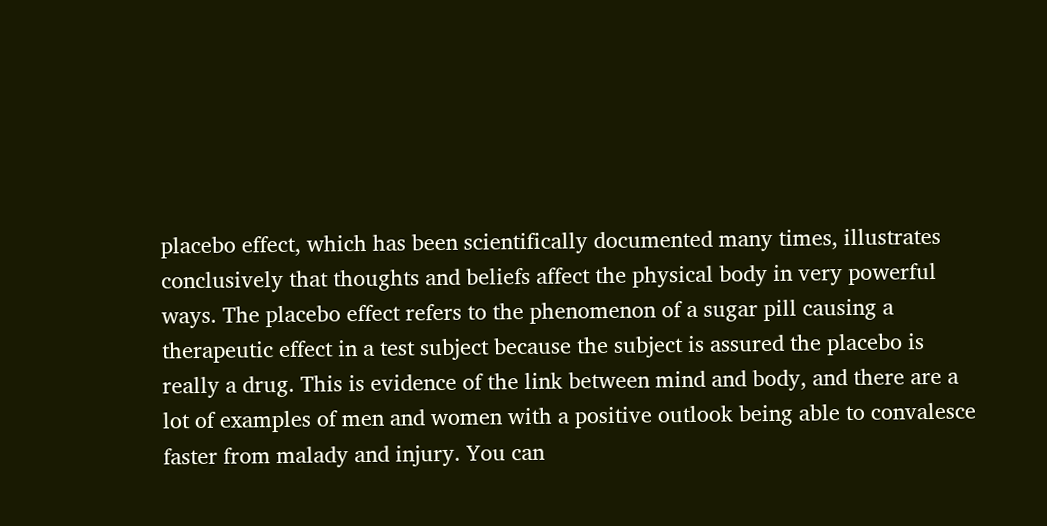placebo effect, which has been scientifically documented many times, illustrates conclusively that thoughts and beliefs affect the physical body in very powerful ways. The placebo effect refers to the phenomenon of a sugar pill causing a therapeutic effect in a test subject because the subject is assured the placebo is really a drug. This is evidence of the link between mind and body, and there are a lot of examples of men and women with a positive outlook being able to convalesce faster from malady and injury. You can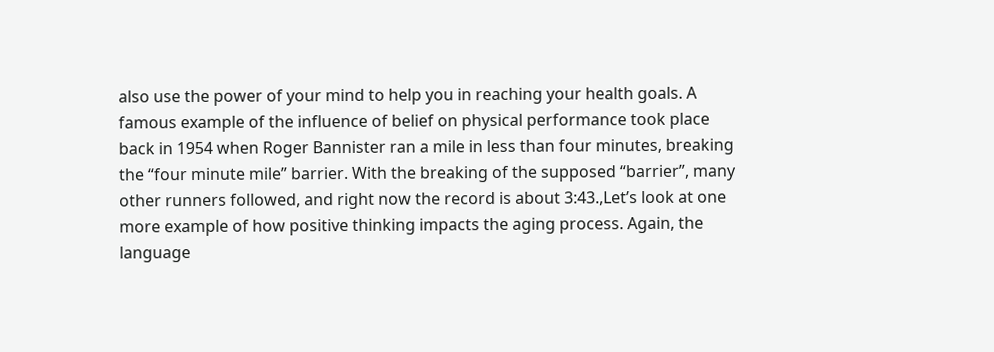also use the power of your mind to help you in reaching your health goals. A famous example of the influence of belief on physical performance took place back in 1954 when Roger Bannister ran a mile in less than four minutes, breaking the “four minute mile” barrier. With the breaking of the supposed “barrier”, many other runners followed, and right now the record is about 3:43.,Let’s look at one more example of how positive thinking impacts the aging process. Again, the language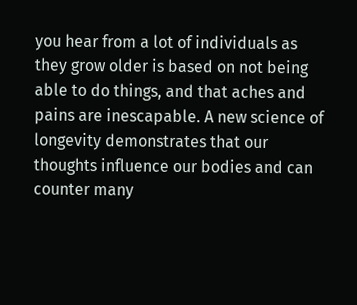you hear from a lot of individuals as they grow older is based on not being able to do things, and that aches and pains are inescapable. A new science of longevity demonstrates that our thoughts influence our bodies and can counter many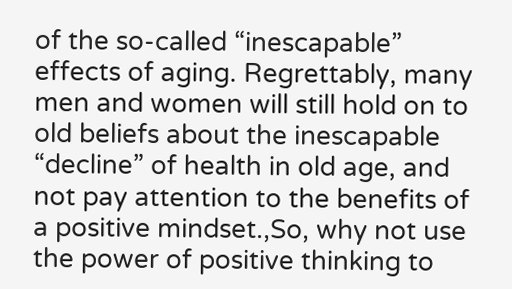of the so-called “inescapable” effects of aging. Regrettably, many men and women will still hold on to old beliefs about the inescapable “decline” of health in old age, and not pay attention to the benefits of a positive mindset.,So, why not use the power of positive thinking to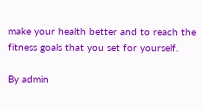make your health better and to reach the fitness goals that you set for yourself.

By admin